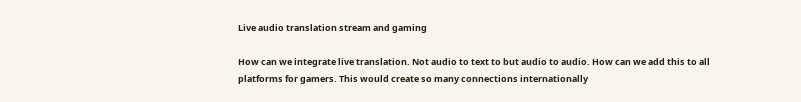Live audio translation stream and gaming

How can we integrate live translation. Not audio to text to but audio to audio. How can we add this to all platforms for gamers. This would create so many connections internationally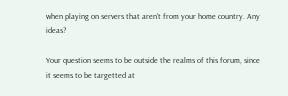when playing on servers that aren’t from your home country. Any ideas?

Your question seems to be outside the realms of this forum, since it seems to be targetted at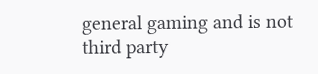general gaming and is not third party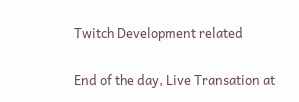Twitch Development related

End of the day, Live Transation at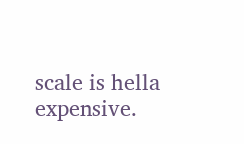scale is hella expensive.